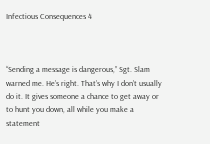Infectious Consequences 4



“Sending a message is dangerous,” Sgt. Slam warned me. He’s right. That’s why I don’t usually do it. It gives someone a chance to get away or to hunt you down, all while you make a statement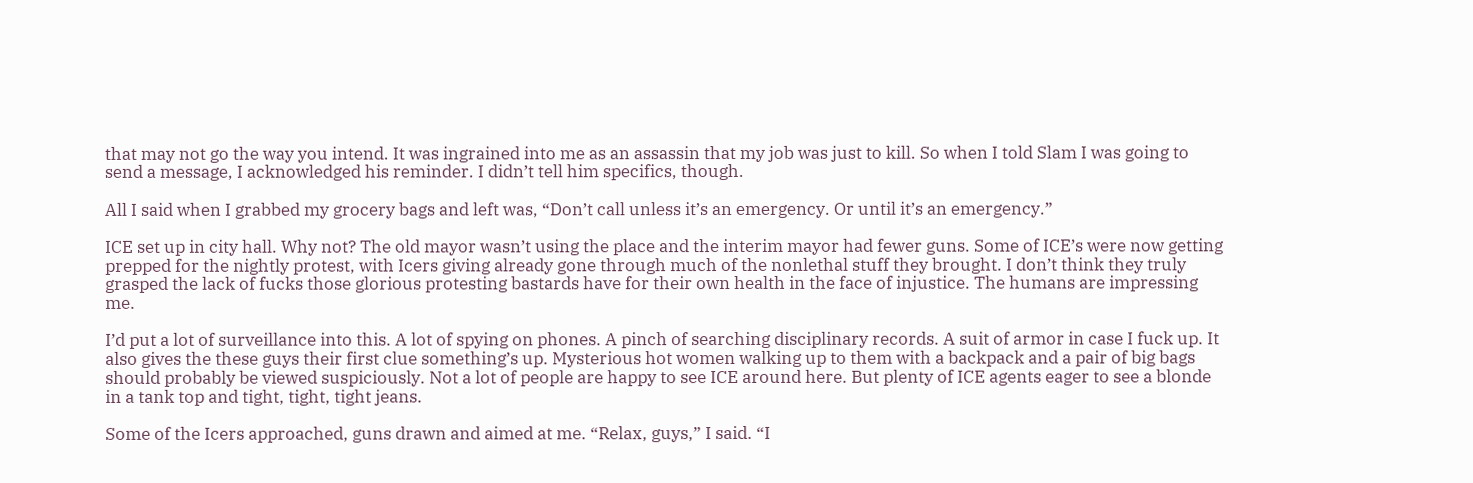that may not go the way you intend. It was ingrained into me as an assassin that my job was just to kill. So when I told Slam I was going to send a message, I acknowledged his reminder. I didn’t tell him specifics, though.

All I said when I grabbed my grocery bags and left was, “Don’t call unless it’s an emergency. Or until it’s an emergency.”

ICE set up in city hall. Why not? The old mayor wasn’t using the place and the interim mayor had fewer guns. Some of ICE’s were now getting prepped for the nightly protest, with Icers giving already gone through much of the nonlethal stuff they brought. I don’t think they truly grasped the lack of fucks those glorious protesting bastards have for their own health in the face of injustice. The humans are impressing me.

I’d put a lot of surveillance into this. A lot of spying on phones. A pinch of searching disciplinary records. A suit of armor in case I fuck up. It also gives the these guys their first clue something’s up. Mysterious hot women walking up to them with a backpack and a pair of big bags should probably be viewed suspiciously. Not a lot of people are happy to see ICE around here. But plenty of ICE agents eager to see a blonde in a tank top and tight, tight, tight jeans.

Some of the Icers approached, guns drawn and aimed at me. “Relax, guys,” I said. “I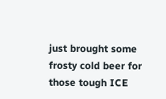just brought some frosty cold beer for those tough ICE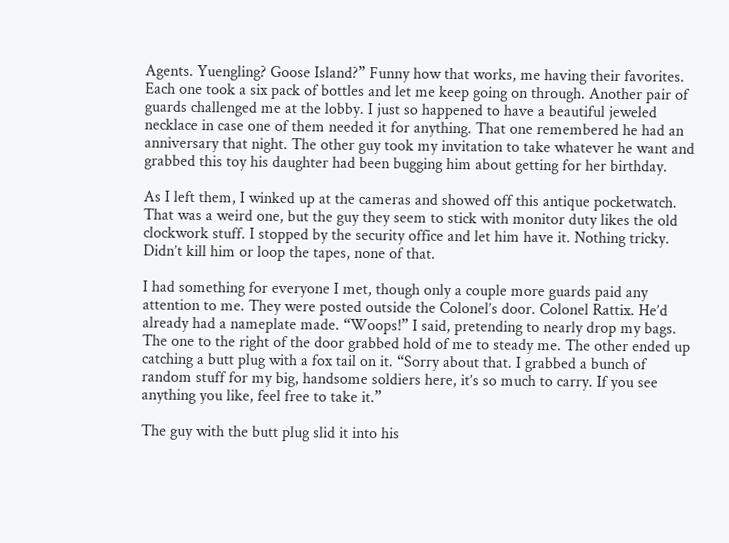Agents. Yuengling? Goose Island?” Funny how that works, me having their favorites. Each one took a six pack of bottles and let me keep going on through. Another pair of guards challenged me at the lobby. I just so happened to have a beautiful jeweled necklace in case one of them needed it for anything. That one remembered he had an anniversary that night. The other guy took my invitation to take whatever he want and grabbed this toy his daughter had been bugging him about getting for her birthday.

As I left them, I winked up at the cameras and showed off this antique pocketwatch. That was a weird one, but the guy they seem to stick with monitor duty likes the old clockwork stuff. I stopped by the security office and let him have it. Nothing tricky. Didn’t kill him or loop the tapes, none of that.

I had something for everyone I met, though only a couple more guards paid any attention to me. They were posted outside the Colonel’s door. Colonel Rattix. He’d already had a nameplate made. “Woops!” I said, pretending to nearly drop my bags. The one to the right of the door grabbed hold of me to steady me. The other ended up catching a butt plug with a fox tail on it. “Sorry about that. I grabbed a bunch of random stuff for my big, handsome soldiers here, it’s so much to carry. If you see anything you like, feel free to take it.”

The guy with the butt plug slid it into his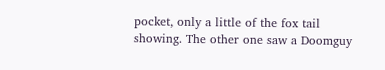pocket, only a little of the fox tail showing. The other one saw a Doomguy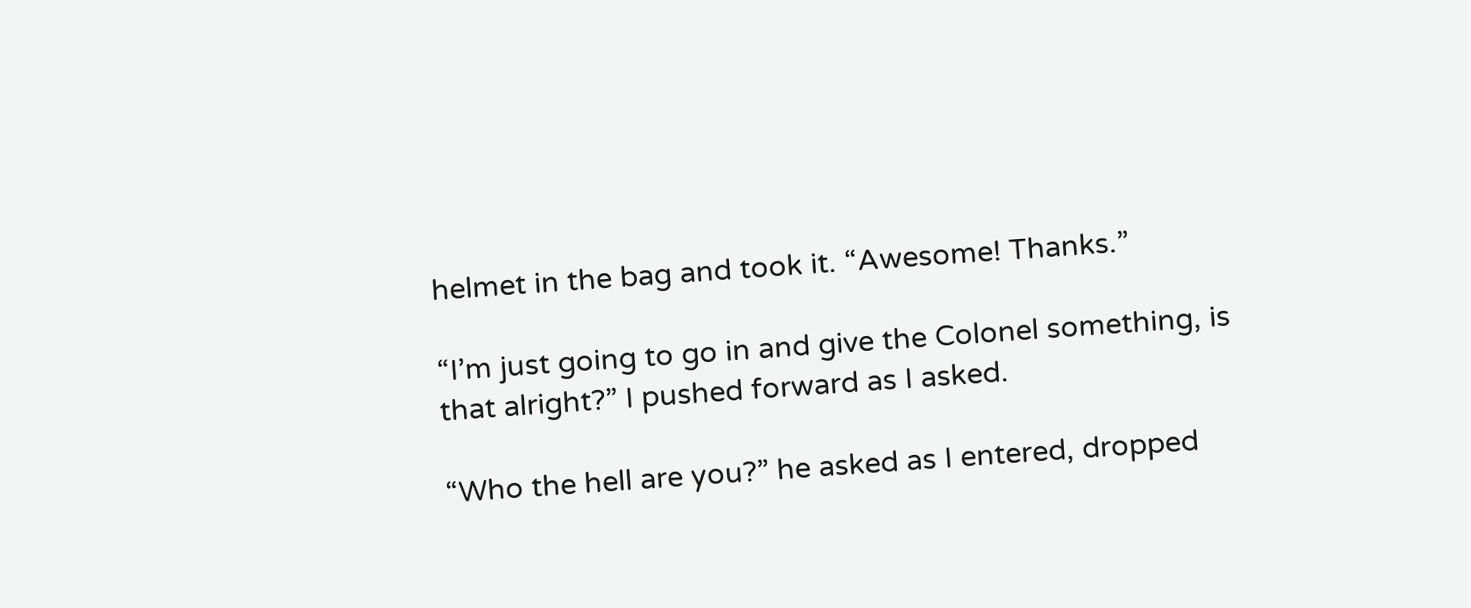helmet in the bag and took it. “Awesome! Thanks.”

“I’m just going to go in and give the Colonel something, is that alright?” I pushed forward as I asked.

“Who the hell are you?” he asked as I entered, dropped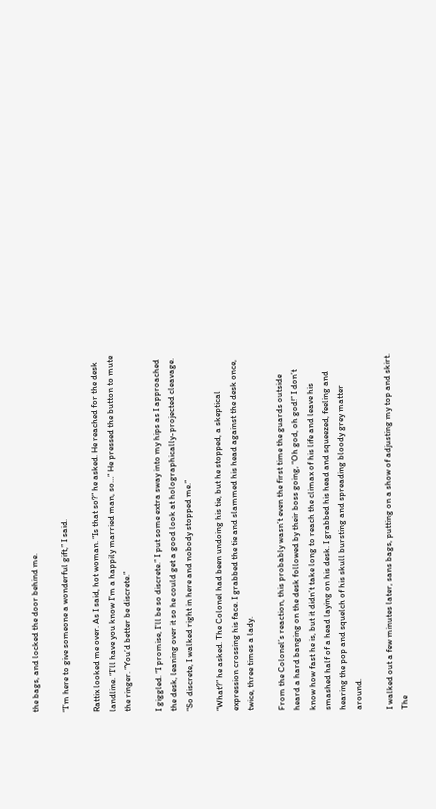the bags, and locked the door behind me.

“I’m here to give someone a wonderful gift,” I said.

Rattix looked me over. As I said, hot woman. “Is that so?” he asked. He reached for the desk landline. “I’ll have you know I’m a happily married man, so…” He pressed the button to mute the ringer. “You’d better be discrete.”

I giggled. “I promise, I’ll be so discrete.” I put some extra sway into my hips as I approached the desk, leaning over it so he could get a good look at holographically-projected cleavage. “So discrete, I walked right in here and nobody stopped me.”

“What?” he asked. The Colonel had been undoing his tie, but he stopped, a skeptical expression crossing his face. I grabbed the tie and slammed his head against the desk once, twice, three times a lady.

From the Colonel’s reaction, this probably wasn’t even the first time the guards outside heard a hard banging on the desk followed by their boss going, “Oh god, oh god!” I don’t know how fast he is, but it didn’t take long to reach the climax of his life and leave his smashed half of a head laying on his desk. I grabbed his head and squeezed, feeling and hearing the pop and squelch of his skull bursting and spreading bloody grey matter around.

I walked out a few minutes later, sans bags, putting on a show of adjusting my top and skirt. The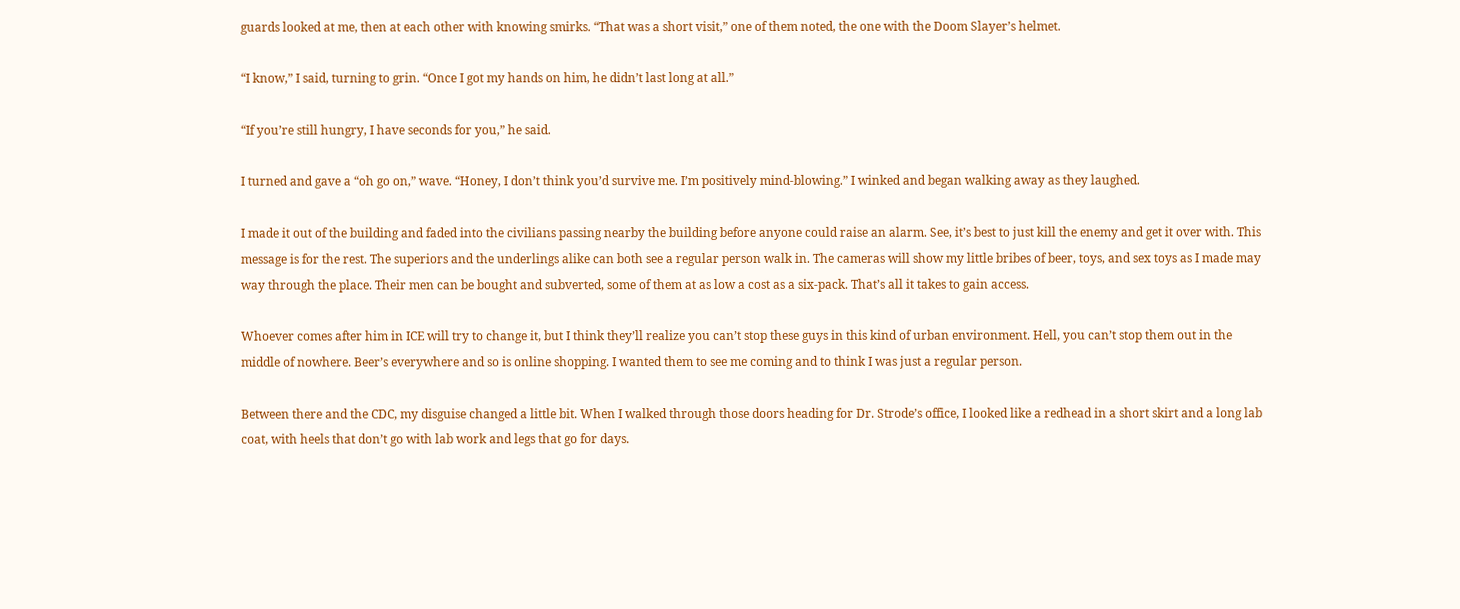guards looked at me, then at each other with knowing smirks. “That was a short visit,” one of them noted, the one with the Doom Slayer’s helmet.

“I know,” I said, turning to grin. “Once I got my hands on him, he didn’t last long at all.”

“If you’re still hungry, I have seconds for you,” he said.

I turned and gave a “oh go on,” wave. “Honey, I don’t think you’d survive me. I’m positively mind-blowing.” I winked and began walking away as they laughed.

I made it out of the building and faded into the civilians passing nearby the building before anyone could raise an alarm. See, it’s best to just kill the enemy and get it over with. This message is for the rest. The superiors and the underlings alike can both see a regular person walk in. The cameras will show my little bribes of beer, toys, and sex toys as I made may way through the place. Their men can be bought and subverted, some of them at as low a cost as a six-pack. That’s all it takes to gain access.

Whoever comes after him in ICE will try to change it, but I think they’ll realize you can’t stop these guys in this kind of urban environment. Hell, you can’t stop them out in the middle of nowhere. Beer’s everywhere and so is online shopping. I wanted them to see me coming and to think I was just a regular person.

Between there and the CDC, my disguise changed a little bit. When I walked through those doors heading for Dr. Strode’s office, I looked like a redhead in a short skirt and a long lab coat, with heels that don’t go with lab work and legs that go for days.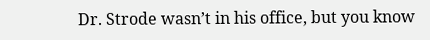Dr. Strode wasn’t in his office, but you know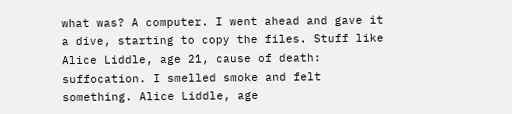what was? A computer. I went ahead and gave it a dive, starting to copy the files. Stuff like Alice Liddle, age 21, cause of death: suffocation. I smelled smoke and felt something. Alice Liddle, age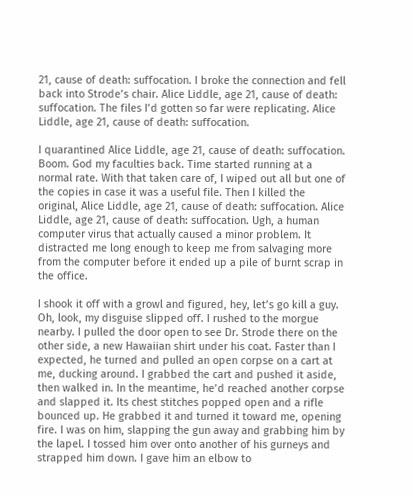21, cause of death: suffocation. I broke the connection and fell back into Strode’s chair. Alice Liddle, age 21, cause of death: suffocation. The files I’d gotten so far were replicating. Alice Liddle, age 21, cause of death: suffocation.

I quarantined Alice Liddle, age 21, cause of death: suffocation. Boom. God my faculties back. Time started running at a normal rate. With that taken care of, I wiped out all but one of the copies in case it was a useful file. Then I killed the original, Alice Liddle, age 21, cause of death: suffocation. Alice Liddle, age 21, cause of death: suffocation. Ugh, a human computer virus that actually caused a minor problem. It distracted me long enough to keep me from salvaging more from the computer before it ended up a pile of burnt scrap in the office.

I shook it off with a growl and figured, hey, let’s go kill a guy. Oh, look, my disguise slipped off. I rushed to the morgue nearby. I pulled the door open to see Dr. Strode there on the other side, a new Hawaiian shirt under his coat. Faster than I expected, he turned and pulled an open corpse on a cart at me, ducking around. I grabbed the cart and pushed it aside, then walked in. In the meantime, he’d reached another corpse and slapped it. Its chest stitches popped open and a rifle bounced up. He grabbed it and turned it toward me, opening fire. I was on him, slapping the gun away and grabbing him by the lapel. I tossed him over onto another of his gurneys and strapped him down. I gave him an elbow to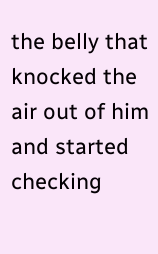the belly that knocked the air out of him and started checking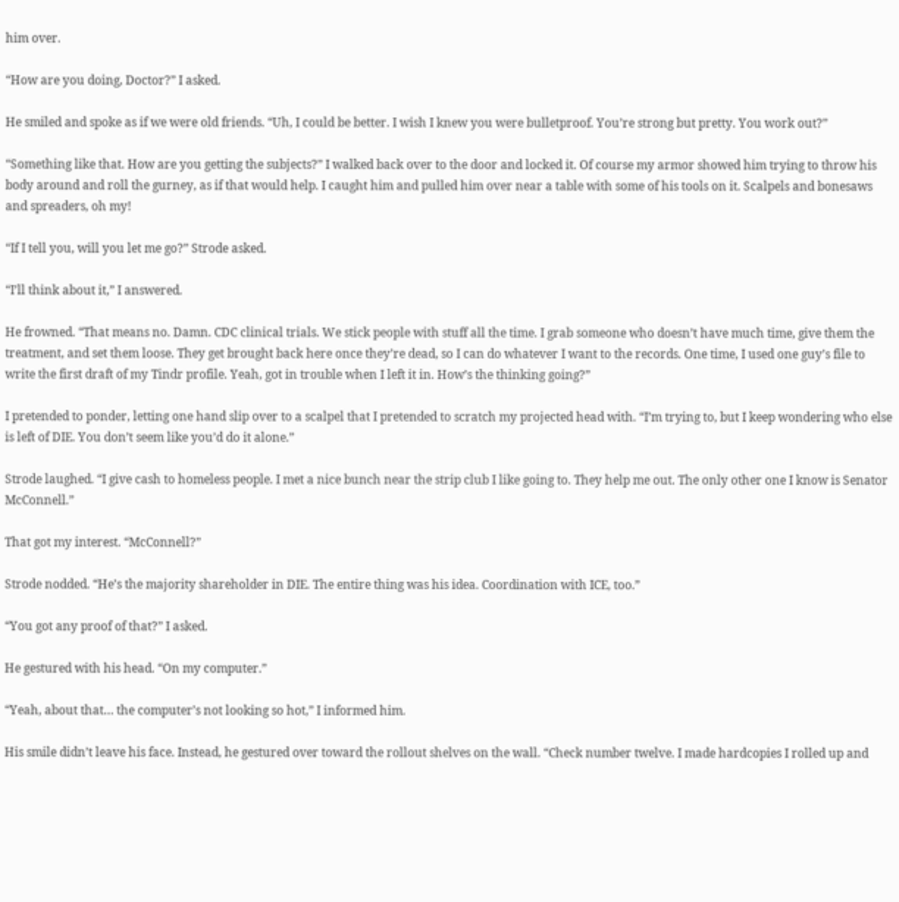him over.

“How are you doing, Doctor?” I asked.

He smiled and spoke as if we were old friends. “Uh, I could be better. I wish I knew you were bulletproof. You’re strong but pretty. You work out?”

“Something like that. How are you getting the subjects?” I walked back over to the door and locked it. Of course my armor showed him trying to throw his body around and roll the gurney, as if that would help. I caught him and pulled him over near a table with some of his tools on it. Scalpels and bonesaws and spreaders, oh my!

“If I tell you, will you let me go?” Strode asked.

“I’ll think about it,” I answered.

He frowned. “That means no. Damn. CDC clinical trials. We stick people with stuff all the time. I grab someone who doesn’t have much time, give them the treatment, and set them loose. They get brought back here once they’re dead, so I can do whatever I want to the records. One time, I used one guy’s file to write the first draft of my Tindr profile. Yeah, got in trouble when I left it in. How’s the thinking going?”

I pretended to ponder, letting one hand slip over to a scalpel that I pretended to scratch my projected head with. “I’m trying to, but I keep wondering who else is left of DIE. You don’t seem like you’d do it alone.”

Strode laughed. “I give cash to homeless people. I met a nice bunch near the strip club I like going to. They help me out. The only other one I know is Senator McConnell.”

That got my interest. “McConnell?”

Strode nodded. “He’s the majority shareholder in DIE. The entire thing was his idea. Coordination with ICE, too.”

“You got any proof of that?” I asked.

He gestured with his head. “On my computer.”

“Yeah, about that… the computer’s not looking so hot,” I informed him.

His smile didn’t leave his face. Instead, he gestured over toward the rollout shelves on the wall. “Check number twelve. I made hardcopies I rolled up and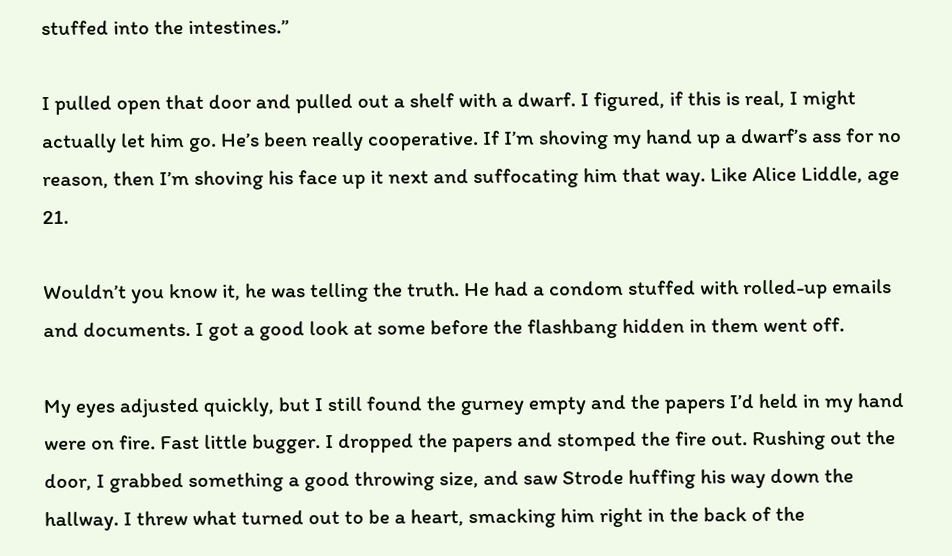stuffed into the intestines.”

I pulled open that door and pulled out a shelf with a dwarf. I figured, if this is real, I might actually let him go. He’s been really cooperative. If I’m shoving my hand up a dwarf’s ass for no reason, then I’m shoving his face up it next and suffocating him that way. Like Alice Liddle, age 21.

Wouldn’t you know it, he was telling the truth. He had a condom stuffed with rolled-up emails and documents. I got a good look at some before the flashbang hidden in them went off.

My eyes adjusted quickly, but I still found the gurney empty and the papers I’d held in my hand were on fire. Fast little bugger. I dropped the papers and stomped the fire out. Rushing out the door, I grabbed something a good throwing size, and saw Strode huffing his way down the hallway. I threw what turned out to be a heart, smacking him right in the back of the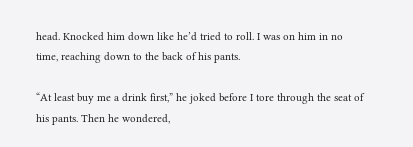head. Knocked him down like he’d tried to roll. I was on him in no time, reaching down to the back of his pants.

“At least buy me a drink first,” he joked before I tore through the seat of his pants. Then he wondered,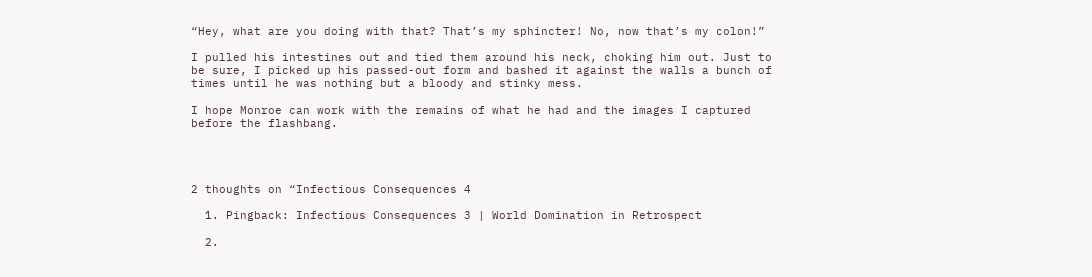“Hey, what are you doing with that? That’s my sphincter! No, now that’s my colon!”

I pulled his intestines out and tied them around his neck, choking him out. Just to be sure, I picked up his passed-out form and bashed it against the walls a bunch of times until he was nothing but a bloody and stinky mess.

I hope Monroe can work with the remains of what he had and the images I captured before the flashbang.




2 thoughts on “Infectious Consequences 4

  1. Pingback: Infectious Consequences 3 | World Domination in Retrospect

  2.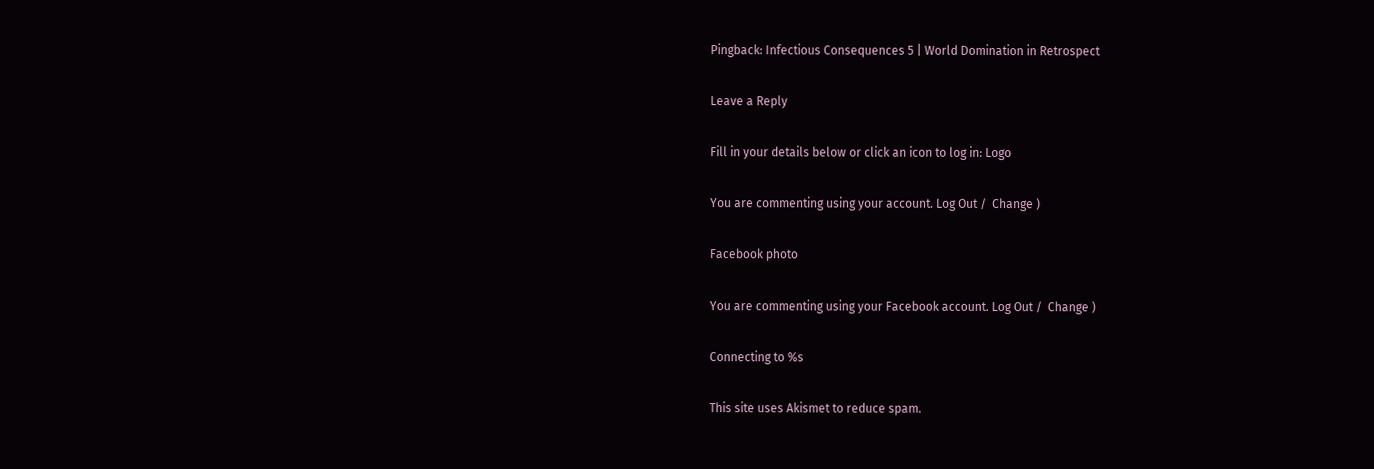Pingback: Infectious Consequences 5 | World Domination in Retrospect

Leave a Reply

Fill in your details below or click an icon to log in: Logo

You are commenting using your account. Log Out /  Change )

Facebook photo

You are commenting using your Facebook account. Log Out /  Change )

Connecting to %s

This site uses Akismet to reduce spam.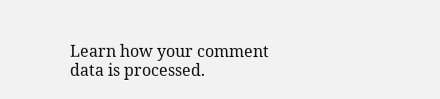Learn how your comment data is processed.